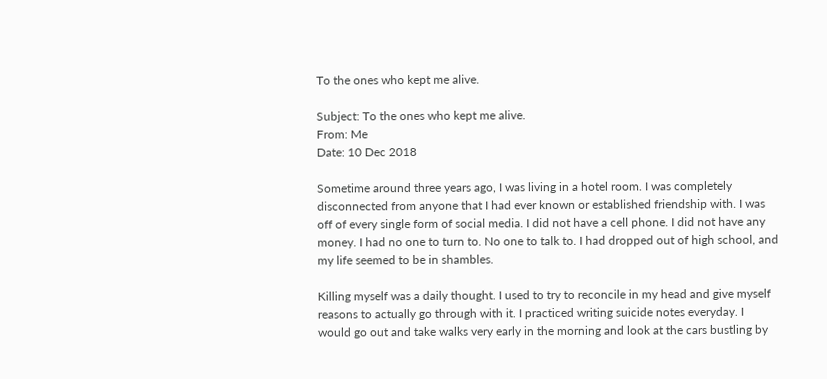To the ones who kept me alive.

Subject: To the ones who kept me alive.
From: Me
Date: 10 Dec 2018

Sometime around three years ago, I was living in a hotel room. I was completely disconnected from anyone that I had ever known or established friendship with. I was off of every single form of social media. I did not have a cell phone. I did not have any money. I had no one to turn to. No one to talk to. I had dropped out of high school, and my life seemed to be in shambles.

Killing myself was a daily thought. I used to try to reconcile in my head and give myself reasons to actually go through with it. I practiced writing suicide notes everyday. I would go out and take walks very early in the morning and look at the cars bustling by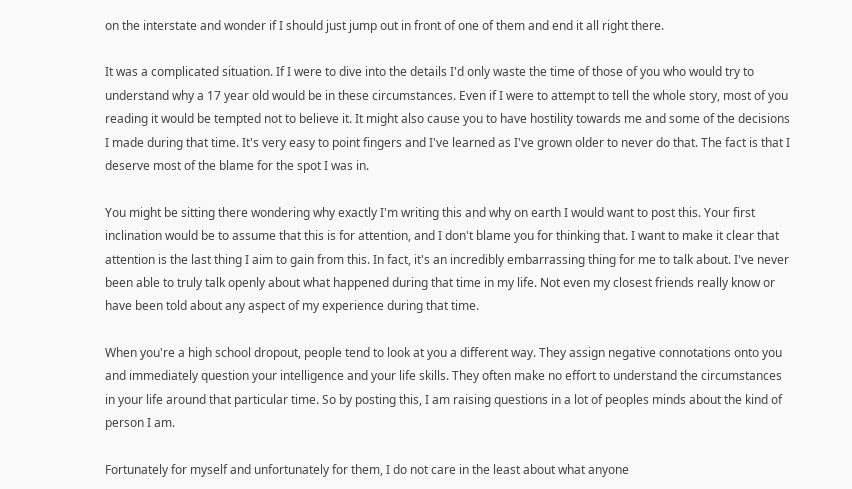on the interstate and wonder if I should just jump out in front of one of them and end it all right there.

It was a complicated situation. If I were to dive into the details I'd only waste the time of those of you who would try to understand why a 17 year old would be in these circumstances. Even if I were to attempt to tell the whole story, most of you reading it would be tempted not to believe it. It might also cause you to have hostility towards me and some of the decisions I made during that time. It's very easy to point fingers and I've learned as I've grown older to never do that. The fact is that I deserve most of the blame for the spot I was in.

You might be sitting there wondering why exactly I'm writing this and why on earth I would want to post this. Your first inclination would be to assume that this is for attention, and I don't blame you for thinking that. I want to make it clear that attention is the last thing I aim to gain from this. In fact, it's an incredibly embarrassing thing for me to talk about. I've never been able to truly talk openly about what happened during that time in my life. Not even my closest friends really know or have been told about any aspect of my experience during that time.

When you're a high school dropout, people tend to look at you a different way. They assign negative connotations onto you and immediately question your intelligence and your life skills. They often make no effort to understand the circumstances in your life around that particular time. So by posting this, I am raising questions in a lot of peoples minds about the kind of person I am.

Fortunately for myself and unfortunately for them, I do not care in the least about what anyone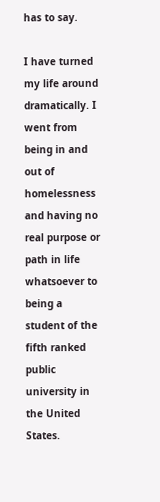has to say.

I have turned my life around dramatically. I went from being in and out of homelessness and having no real purpose or path in life whatsoever to being a student of the fifth ranked public university in the United States.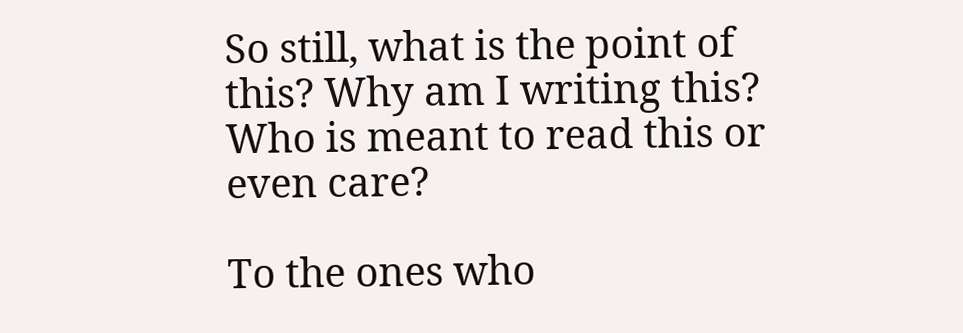So still, what is the point of this? Why am I writing this? Who is meant to read this or even care?

To the ones who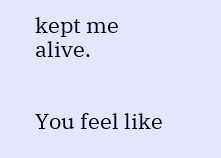kept me alive.


You feel like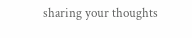sharing your thoughts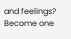and feelings? Become one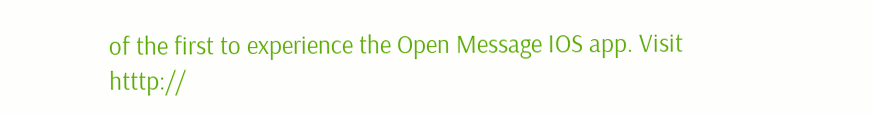of the first to experience the Open Message IOS app. Visit htttp://